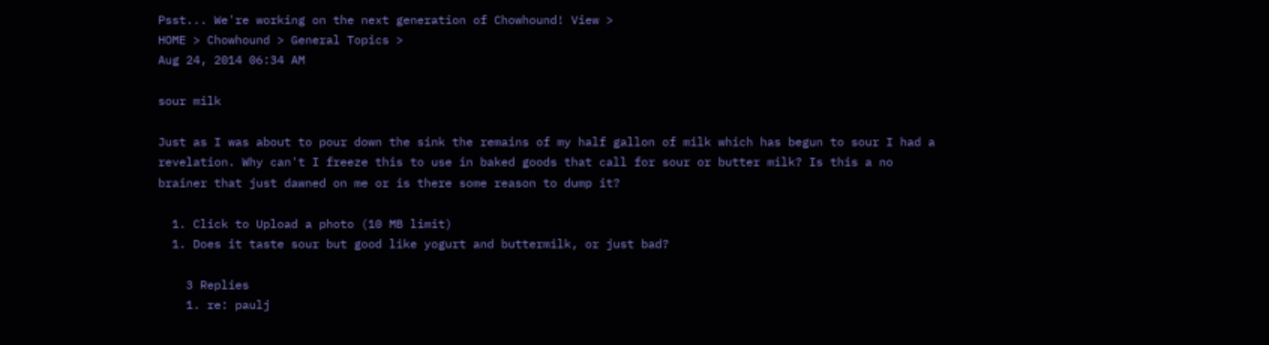Psst... We're working on the next generation of Chowhound! View >
HOME > Chowhound > General Topics >
Aug 24, 2014 06:34 AM

sour milk

Just as I was about to pour down the sink the remains of my half gallon of milk which has begun to sour I had a revelation. Why can't I freeze this to use in baked goods that call for sour or butter milk? Is this a no brainer that just dawned on me or is there some reason to dump it?

  1. Click to Upload a photo (10 MB limit)
  1. Does it taste sour but good like yogurt and buttermilk, or just bad?

    3 Replies
    1. re: paulj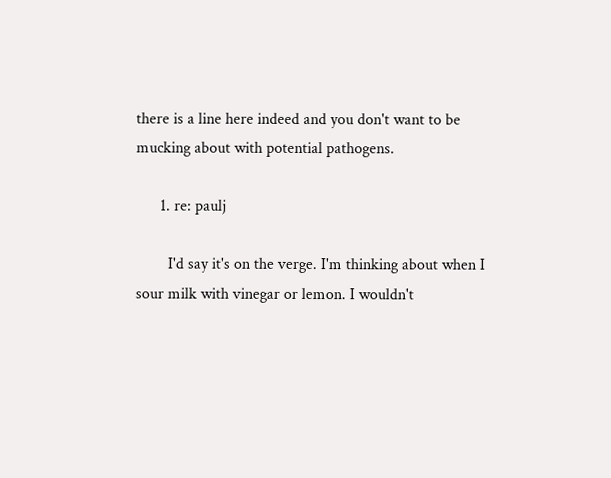there is a line here indeed and you don't want to be mucking about with potential pathogens.

      1. re: paulj

        I'd say it's on the verge. I'm thinking about when I sour milk with vinegar or lemon. I wouldn't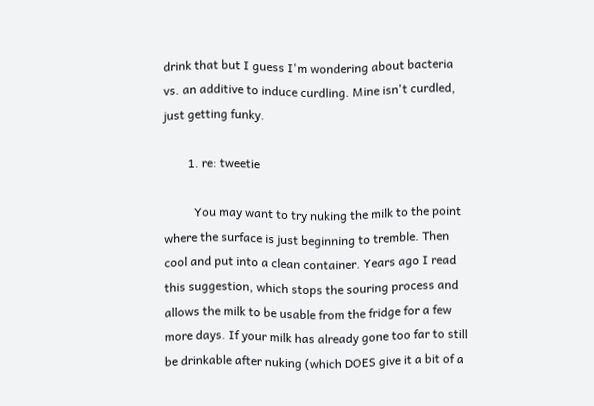drink that but I guess I'm wondering about bacteria vs. an additive to induce curdling. Mine isn't curdled, just getting funky.

        1. re: tweetie

          You may want to try nuking the milk to the point where the surface is just beginning to tremble. Then cool and put into a clean container. Years ago I read this suggestion, which stops the souring process and allows the milk to be usable from the fridge for a few more days. If your milk has already gone too far to still be drinkable after nuking (which DOES give it a bit of a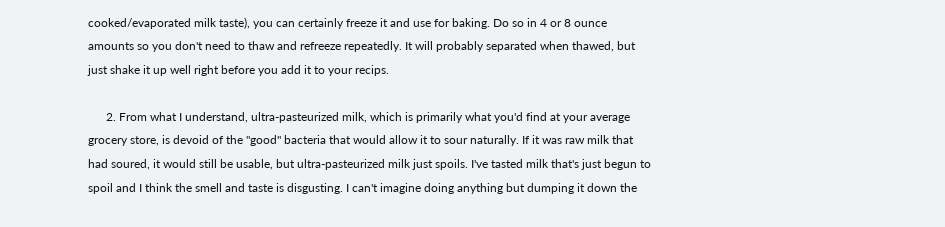cooked/evaporated milk taste), you can certainly freeze it and use for baking. Do so in 4 or 8 ounce amounts so you don't need to thaw and refreeze repeatedly. It will probably separated when thawed, but just shake it up well right before you add it to your recips.

      2. From what I understand, ultra-pasteurized milk, which is primarily what you'd find at your average grocery store, is devoid of the "good" bacteria that would allow it to sour naturally. If it was raw milk that had soured, it would still be usable, but ultra-pasteurized milk just spoils. I've tasted milk that's just begun to spoil and I think the smell and taste is disgusting. I can't imagine doing anything but dumping it down the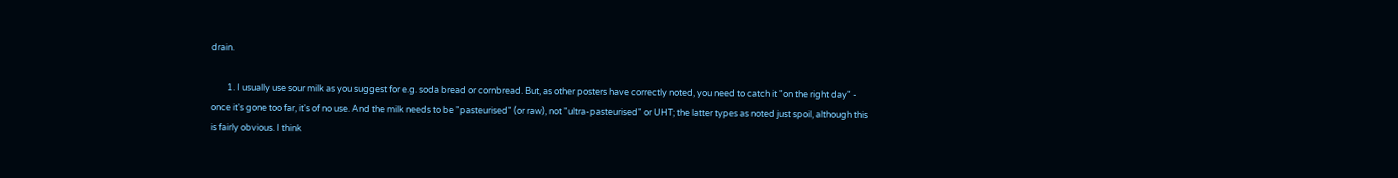drain.

        1. I usually use sour milk as you suggest for e.g. soda bread or cornbread. But, as other posters have correctly noted, you need to catch it "on the right day" - once it's gone too far, it's of no use. And the milk needs to be "pasteurised" (or raw), not "ultra-pasteurised" or UHT; the latter types as noted just spoil, although this is fairly obvious. I think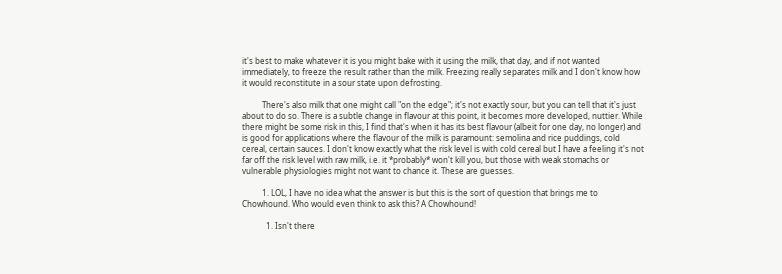it's best to make whatever it is you might bake with it using the milk, that day, and if not wanted immediately, to freeze the result rather than the milk. Freezing really separates milk and I don't know how it would reconstitute in a sour state upon defrosting.

          There's also milk that one might call "on the edge"; it's not exactly sour, but you can tell that it's just about to do so. There is a subtle change in flavour at this point, it becomes more developed, nuttier. While there might be some risk in this, I find that's when it has its best flavour (albeit for one day, no longer) and is good for applications where the flavour of the milk is paramount: semolina and rice puddings, cold cereal, certain sauces. I don't know exactly what the risk level is with cold cereal but I have a feeling it's not far off the risk level with raw milk, i.e. it *probably* won't kill you, but those with weak stomachs or vulnerable physiologies might not want to chance it. These are guesses.

          1. LOL, I have no idea what the answer is but this is the sort of question that brings me to Chowhound. Who would even think to ask this? A Chowhound!

            1. Isn't there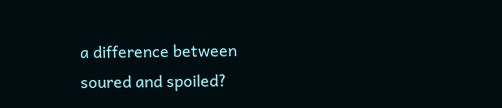a difference between soured and spoiled?